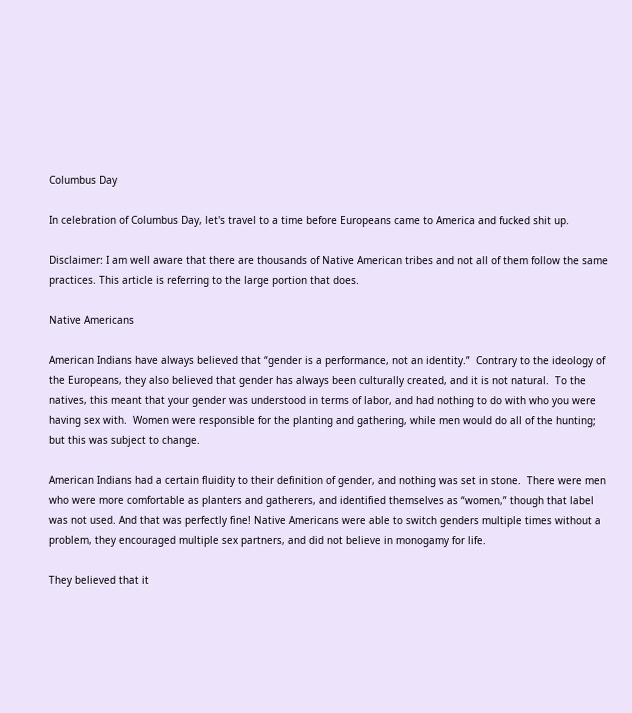Columbus Day

In celebration of Columbus Day, let's travel to a time before Europeans came to America and fucked shit up.

Disclaimer: I am well aware that there are thousands of Native American tribes and not all of them follow the same practices. This article is referring to the large portion that does.

Native Americans

American Indians have always believed that “gender is a performance, not an identity.”  Contrary to the ideology of the Europeans, they also believed that gender has always been culturally created, and it is not natural.  To the natives, this meant that your gender was understood in terms of labor, and had nothing to do with who you were having sex with.  Women were responsible for the planting and gathering, while men would do all of the hunting; but this was subject to change.

American Indians had a certain fluidity to their definition of gender, and nothing was set in stone.  There were men who were more comfortable as planters and gatherers, and identified themselves as “women,” though that label was not used. And that was perfectly fine! Native Americans were able to switch genders multiple times without a problem, they encouraged multiple sex partners, and did not believe in monogamy for life.

They believed that it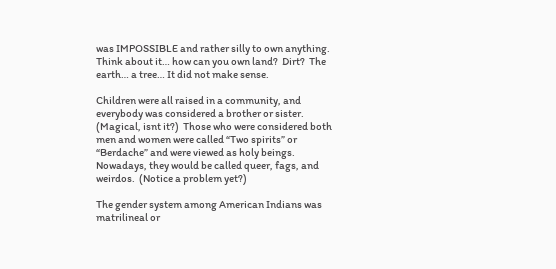was IMPOSSIBLE and rather silly to own anything.  Think about it… how can you own land?  Dirt?  The earth… a tree… It did not make sense.

Children were all raised in a community, and everybody was considered a brother or sister.  (Magical, isnt it?)  Those who were considered both men and women were called “Two spirits” or “Berdache” and were viewed as holy beings.  Nowadays, they would be called queer, fags, and weirdos.  (Notice a problem yet?)

The gender system among American Indians was matrilineal or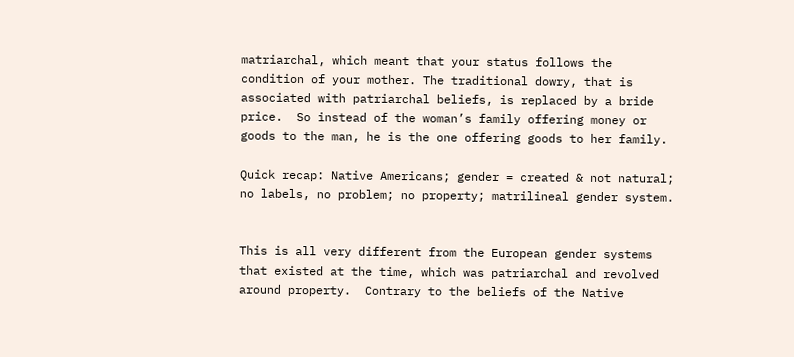matriarchal, which meant that your status follows the condition of your mother. The traditional dowry, that is associated with patriarchal beliefs, is replaced by a bride price.  So instead of the woman’s family offering money or goods to the man, he is the one offering goods to her family.

Quick recap: Native Americans; gender = created & not natural; no labels, no problem; no property; matrilineal gender system.


This is all very different from the European gender systems that existed at the time, which was patriarchal and revolved around property.  Contrary to the beliefs of the Native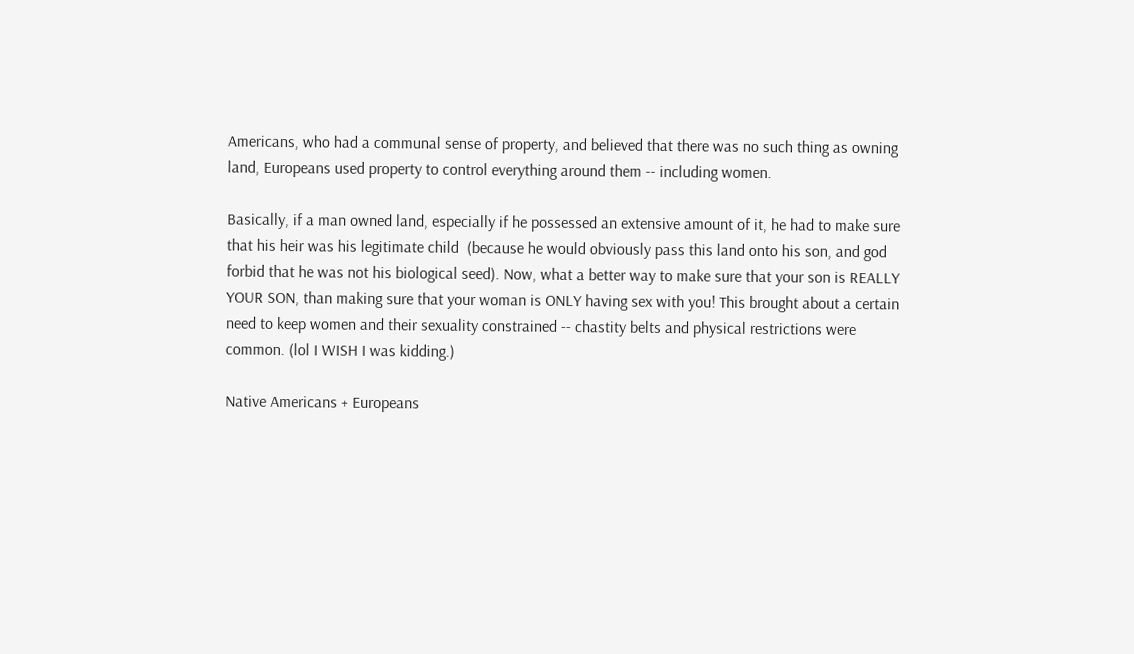Americans, who had a communal sense of property, and believed that there was no such thing as owning land, Europeans used property to control everything around them -- including women.

Basically, if a man owned land, especially if he possessed an extensive amount of it, he had to make sure that his heir was his legitimate child  (because he would obviously pass this land onto his son, and god forbid that he was not his biological seed). Now, what a better way to make sure that your son is REALLY YOUR SON, than making sure that your woman is ONLY having sex with you! This brought about a certain need to keep women and their sexuality constrained -- chastity belts and physical restrictions were common. (lol I WISH I was kidding.)

Native Americans + Europeans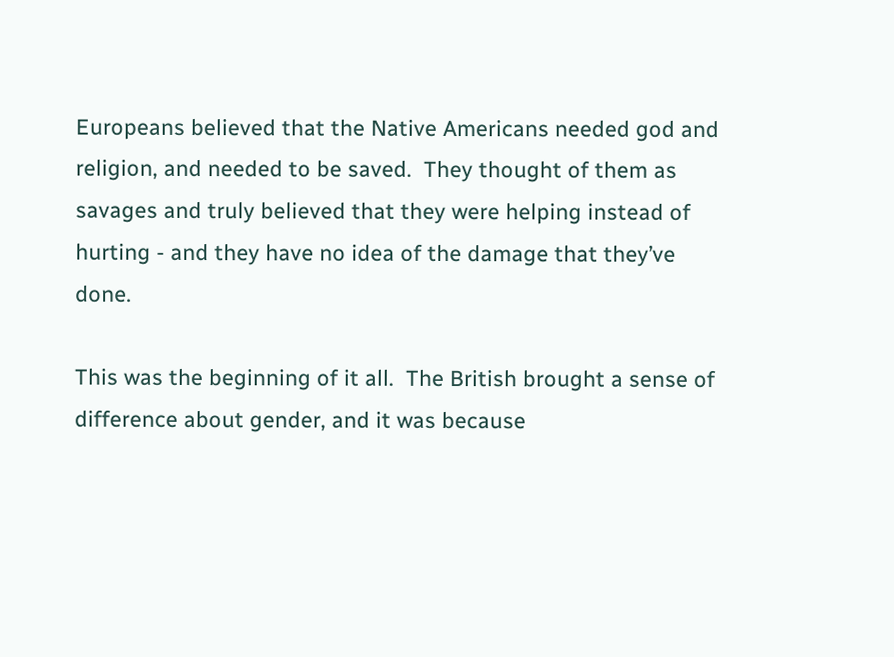Europeans believed that the Native Americans needed god and religion, and needed to be saved.  They thought of them as savages and truly believed that they were helping instead of hurting - and they have no idea of the damage that they’ve done.

This was the beginning of it all.  The British brought a sense of difference about gender, and it was because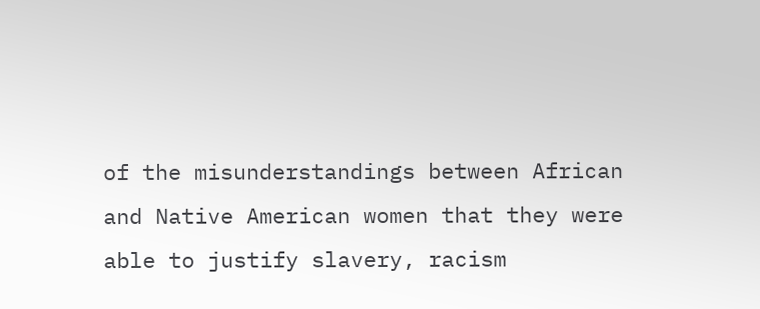of the misunderstandings between African and Native American women that they were able to justify slavery, racism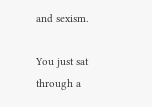and sexism.

You just sat through a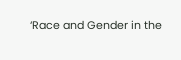‘Race and Gender in the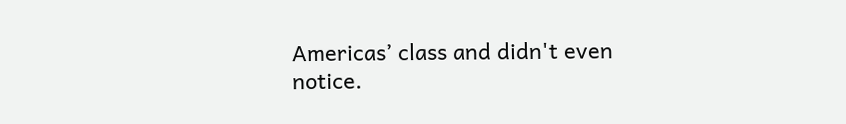Americas’ class and didn't even notice.